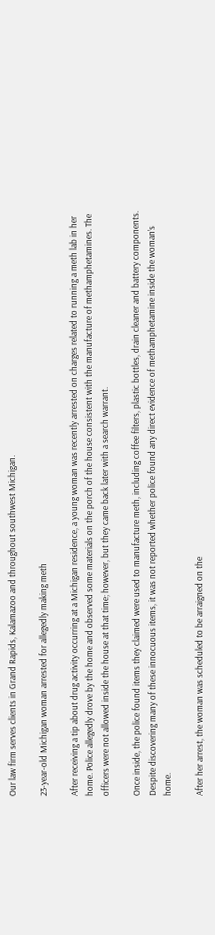Our law firm serves clients in Grand Rapids, Kalamazoo and throughout southwest Michigan.

23-year-old Michigan woman arrested for allegedly making meth

After receiving a tip about drug activity occurring at a Michigan residence, a young woman was recently arrested on charges related to running a meth lab in her home. Police allegedly drove by the home and observed some materials on the porch of the house consistent with the manufacture of methamphetamines. The officers were not allowed inside the house at that time; however, but they came back later with a search warrant.

Once inside, the police found items they claimed were used to manufacture meth, including coffee filters, plastic bottles, drain cleaner and battery components. Despite discovering many of these innocuous items, it was not reported whether police found any direct evidence of methamphetamine inside the woman’s home.

After her arrest, the woman was scheduled to be arraigned on the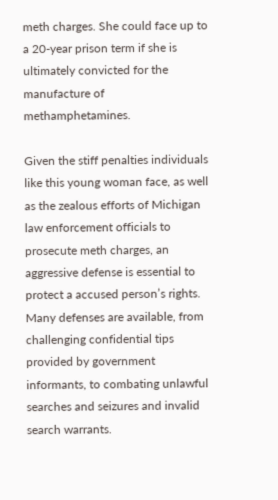meth charges. She could face up to a 20-year prison term if she is ultimately convicted for the manufacture of methamphetamines.

Given the stiff penalties individuals like this young woman face, as well as the zealous efforts of Michigan law enforcement officials to prosecute meth charges, an aggressive defense is essential to protect a accused person’s rights. Many defenses are available, from challenging confidential tips provided by government informants, to combating unlawful searches and seizures and invalid search warrants.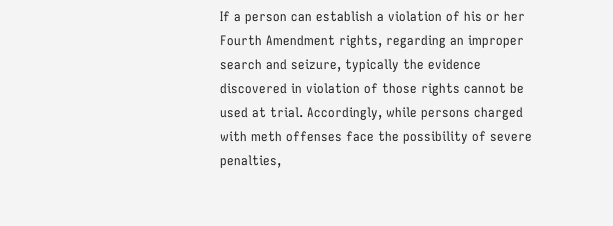If a person can establish a violation of his or her Fourth Amendment rights, regarding an improper search and seizure, typically the evidence discovered in violation of those rights cannot be used at trial. Accordingly, while persons charged with meth offenses face the possibility of severe penalties,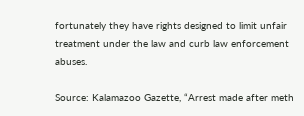fortunately they have rights designed to limit unfair treatment under the law and curb law enforcement abuses.

Source: Kalamazoo Gazette, “Arrest made after meth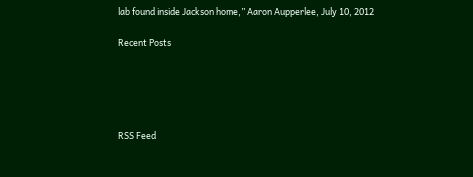lab found inside Jackson home,” Aaron Aupperlee, July 10, 2012

Recent Posts





RSS Feed